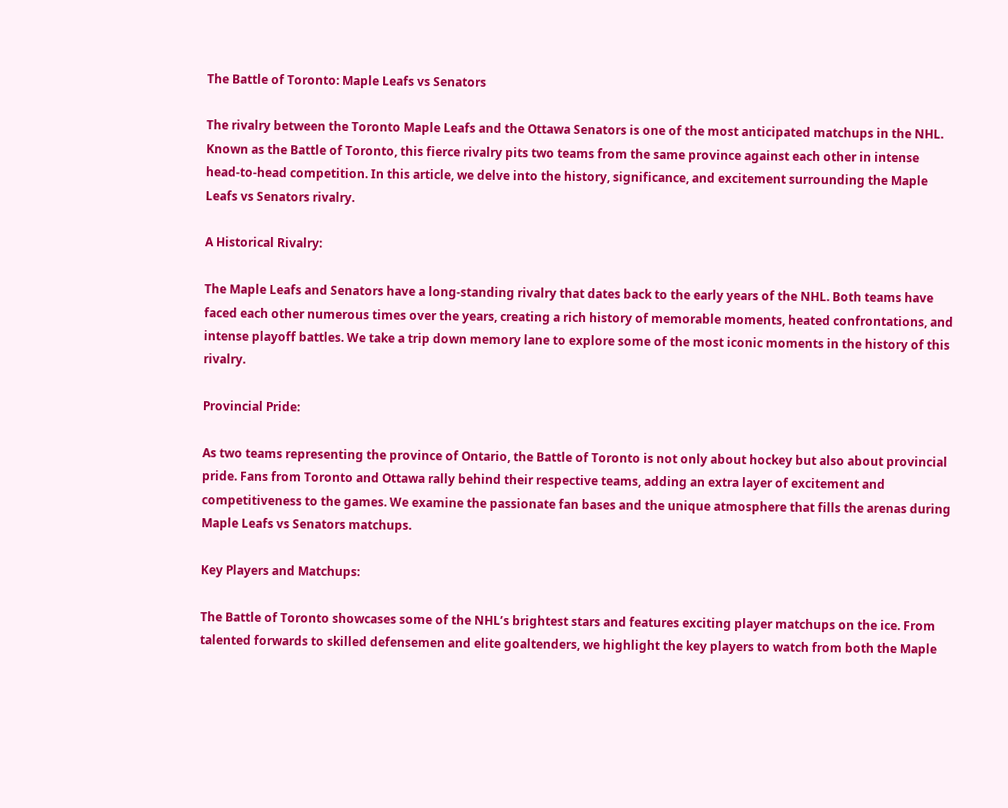The Battle of Toronto: Maple Leafs vs Senators

The rivalry between the Toronto Maple Leafs and the Ottawa Senators is one of the most anticipated matchups in the NHL. Known as the Battle of Toronto, this fierce rivalry pits two teams from the same province against each other in intense head-to-head competition. In this article, we delve into the history, significance, and excitement surrounding the Maple Leafs vs Senators rivalry.

A Historical Rivalry:

The Maple Leafs and Senators have a long-standing rivalry that dates back to the early years of the NHL. Both teams have faced each other numerous times over the years, creating a rich history of memorable moments, heated confrontations, and intense playoff battles. We take a trip down memory lane to explore some of the most iconic moments in the history of this rivalry.

Provincial Pride:

As two teams representing the province of Ontario, the Battle of Toronto is not only about hockey but also about provincial pride. Fans from Toronto and Ottawa rally behind their respective teams, adding an extra layer of excitement and competitiveness to the games. We examine the passionate fan bases and the unique atmosphere that fills the arenas during Maple Leafs vs Senators matchups.

Key Players and Matchups:

The Battle of Toronto showcases some of the NHL’s brightest stars and features exciting player matchups on the ice. From talented forwards to skilled defensemen and elite goaltenders, we highlight the key players to watch from both the Maple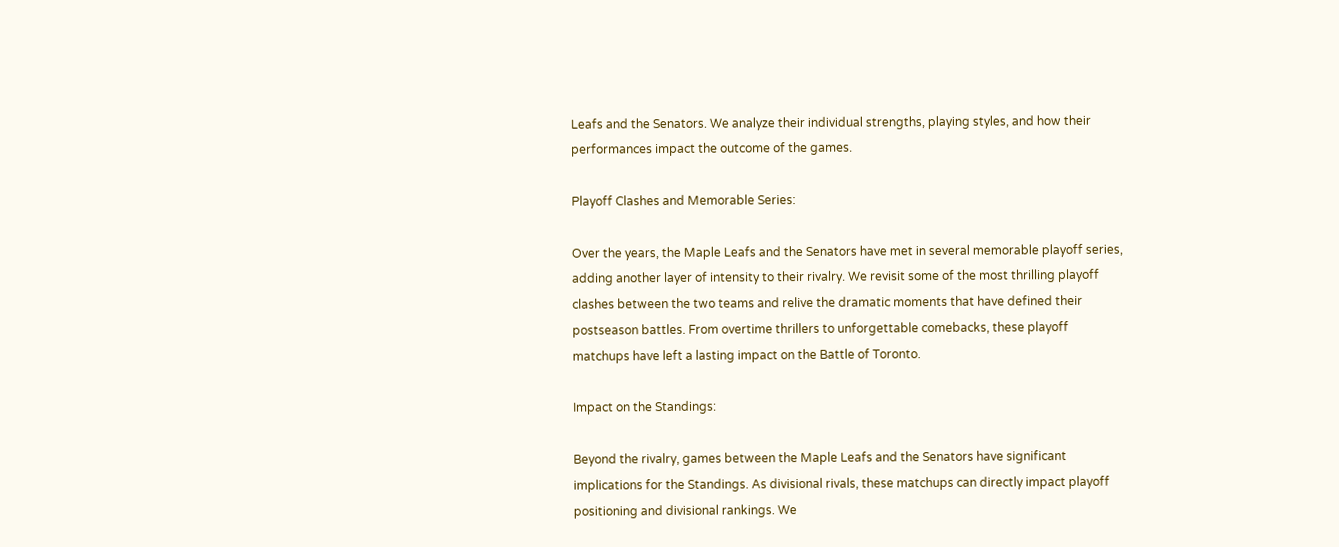Leafs and the Senators. We analyze their individual strengths, playing styles, and how their performances impact the outcome of the games.

Playoff Clashes and Memorable Series:

Over the years, the Maple Leafs and the Senators have met in several memorable playoff series, adding another layer of intensity to their rivalry. We revisit some of the most thrilling playoff clashes between the two teams and relive the dramatic moments that have defined their postseason battles. From overtime thrillers to unforgettable comebacks, these playoff matchups have left a lasting impact on the Battle of Toronto.

Impact on the Standings:

Beyond the rivalry, games between the Maple Leafs and the Senators have significant implications for the Standings. As divisional rivals, these matchups can directly impact playoff positioning and divisional rankings. We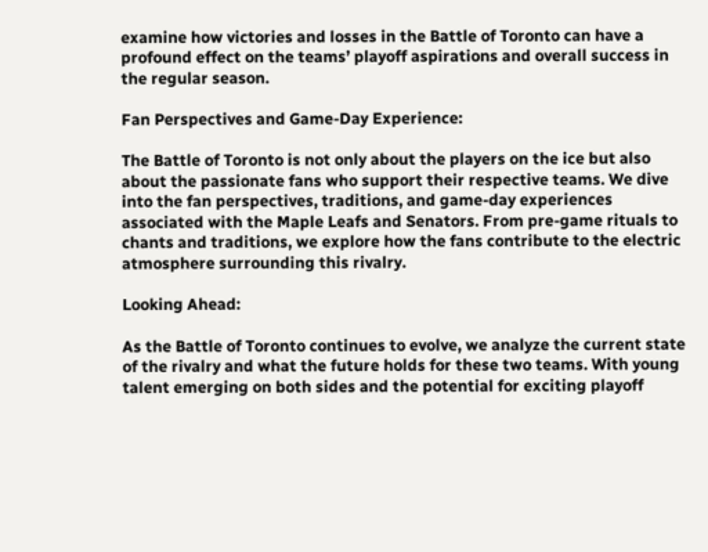examine how victories and losses in the Battle of Toronto can have a profound effect on the teams’ playoff aspirations and overall success in the regular season.

Fan Perspectives and Game-Day Experience:

The Battle of Toronto is not only about the players on the ice but also about the passionate fans who support their respective teams. We dive into the fan perspectives, traditions, and game-day experiences associated with the Maple Leafs and Senators. From pre-game rituals to chants and traditions, we explore how the fans contribute to the electric atmosphere surrounding this rivalry.

Looking Ahead:

As the Battle of Toronto continues to evolve, we analyze the current state of the rivalry and what the future holds for these two teams. With young talent emerging on both sides and the potential for exciting playoff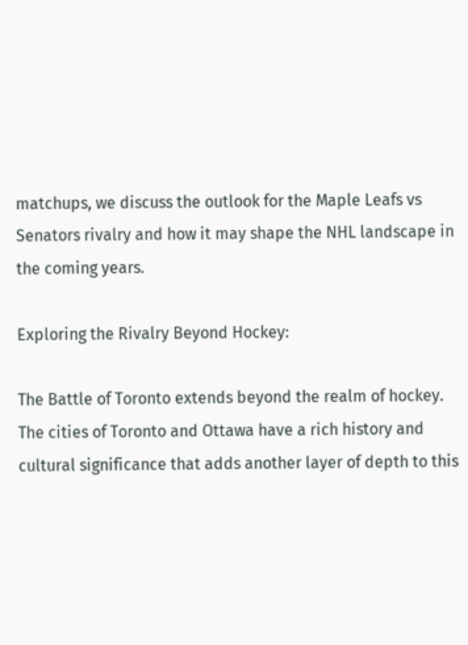matchups, we discuss the outlook for the Maple Leafs vs Senators rivalry and how it may shape the NHL landscape in the coming years.

Exploring the Rivalry Beyond Hockey:

The Battle of Toronto extends beyond the realm of hockey. The cities of Toronto and Ottawa have a rich history and cultural significance that adds another layer of depth to this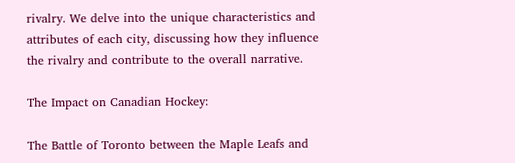rivalry. We delve into the unique characteristics and attributes of each city, discussing how they influence the rivalry and contribute to the overall narrative.

The Impact on Canadian Hockey:

The Battle of Toronto between the Maple Leafs and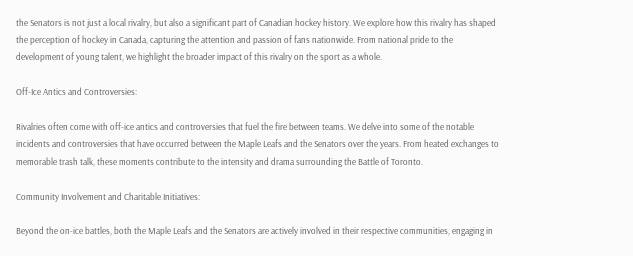the Senators is not just a local rivalry, but also a significant part of Canadian hockey history. We explore how this rivalry has shaped the perception of hockey in Canada, capturing the attention and passion of fans nationwide. From national pride to the development of young talent, we highlight the broader impact of this rivalry on the sport as a whole.

Off-Ice Antics and Controversies:

Rivalries often come with off-ice antics and controversies that fuel the fire between teams. We delve into some of the notable incidents and controversies that have occurred between the Maple Leafs and the Senators over the years. From heated exchanges to memorable trash talk, these moments contribute to the intensity and drama surrounding the Battle of Toronto.

Community Involvement and Charitable Initiatives:

Beyond the on-ice battles, both the Maple Leafs and the Senators are actively involved in their respective communities, engaging in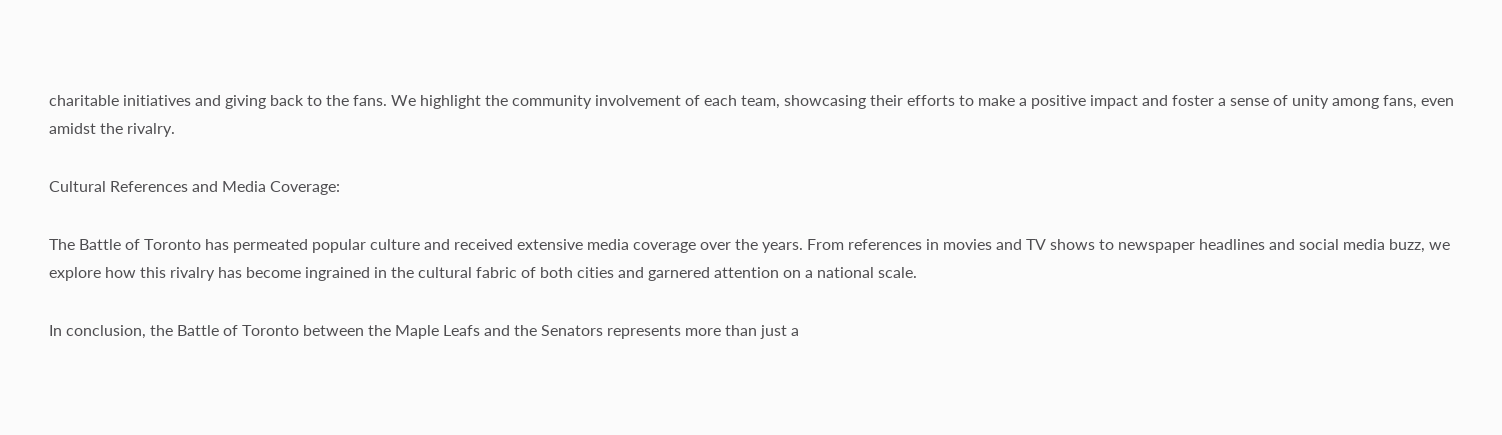charitable initiatives and giving back to the fans. We highlight the community involvement of each team, showcasing their efforts to make a positive impact and foster a sense of unity among fans, even amidst the rivalry.

Cultural References and Media Coverage:

The Battle of Toronto has permeated popular culture and received extensive media coverage over the years. From references in movies and TV shows to newspaper headlines and social media buzz, we explore how this rivalry has become ingrained in the cultural fabric of both cities and garnered attention on a national scale.

In conclusion, the Battle of Toronto between the Maple Leafs and the Senators represents more than just a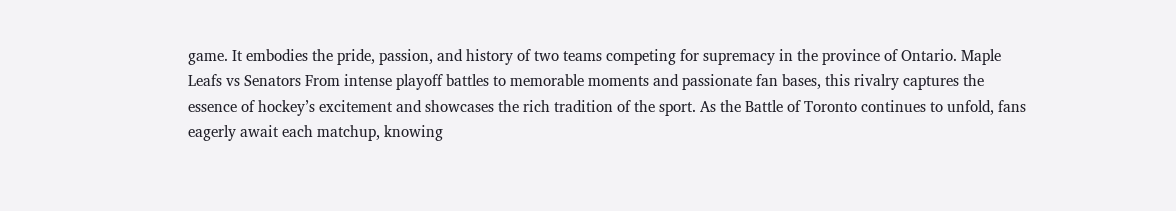game. It embodies the pride, passion, and history of two teams competing for supremacy in the province of Ontario. Maple Leafs vs Senators From intense playoff battles to memorable moments and passionate fan bases, this rivalry captures the essence of hockey’s excitement and showcases the rich tradition of the sport. As the Battle of Toronto continues to unfold, fans eagerly await each matchup, knowing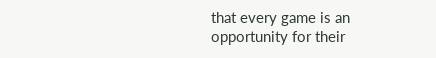that every game is an opportunity for their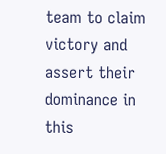team to claim victory and assert their dominance in this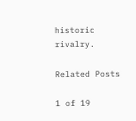historic rivalry.

Related Posts

1 of 19